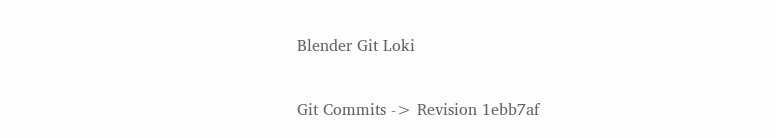Blender Git Loki

Git Commits -> Revision 1ebb7af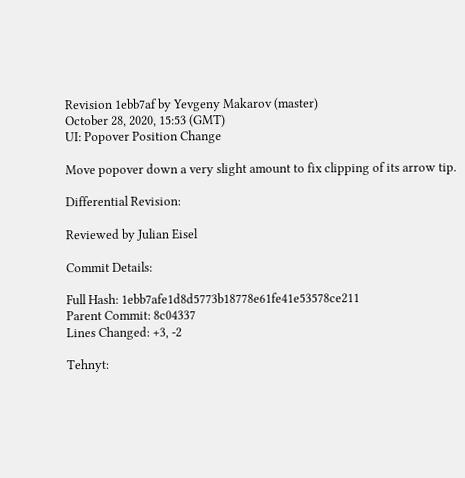Revision 1ebb7af by Yevgeny Makarov (master)
October 28, 2020, 15:53 (GMT)
UI: Popover Position Change

Move popover down a very slight amount to fix clipping of its arrow tip.

Differential Revision:

Reviewed by Julian Eisel

Commit Details:

Full Hash: 1ebb7afe1d8d5773b18778e61fe41e53578ce211
Parent Commit: 8c04337
Lines Changed: +3, -2

Tehnyt: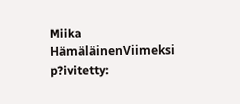Miika HämäläinenViimeksi p?ivitetty: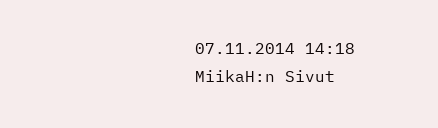07.11.2014 14:18 MiikaH:n Sivut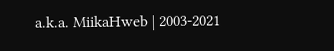a.k.a. MiikaHweb | 2003-2021